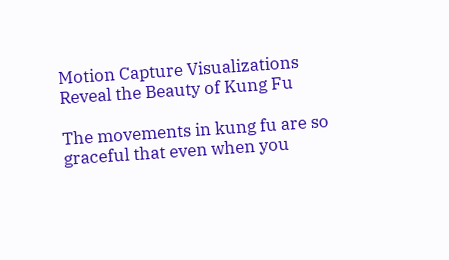Motion Capture Visualizations Reveal the Beauty of Kung Fu

The movements in kung fu are so graceful that even when you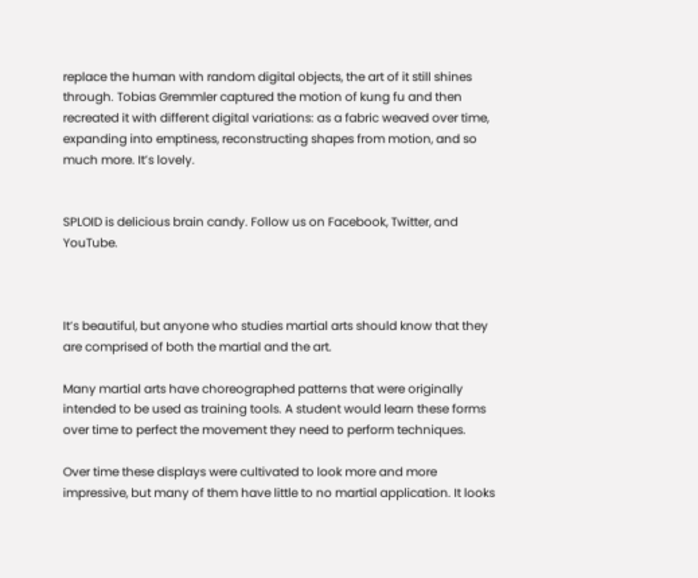replace the human with random digital objects, the art of it still shines through. Tobias Gremmler captured the motion of kung fu and then recreated it with different digital variations: as a fabric weaved over time, expanding into emptiness, reconstructing shapes from motion, and so much more. It’s lovely.


SPLOID is delicious brain candy. Follow us on Facebook, Twitter, and YouTube.



It’s beautiful, but anyone who studies martial arts should know that they are comprised of both the martial and the art.

Many martial arts have choreographed patterns that were originally intended to be used as training tools. A student would learn these forms over time to perfect the movement they need to perform techniques.

Over time these displays were cultivated to look more and more impressive, but many of them have little to no martial application. It looks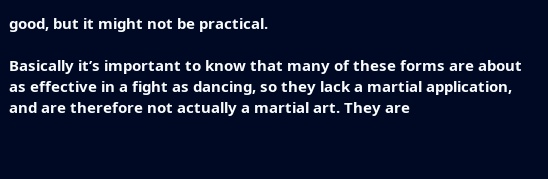good, but it might not be practical.

Basically it’s important to know that many of these forms are about as effective in a fight as dancing, so they lack a martial application, and are therefore not actually a martial art. They are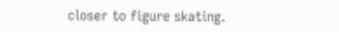closer to figure skating.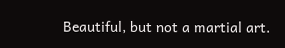Beautiful, but not a martial art.